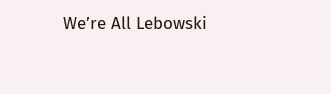We’re All Lebowski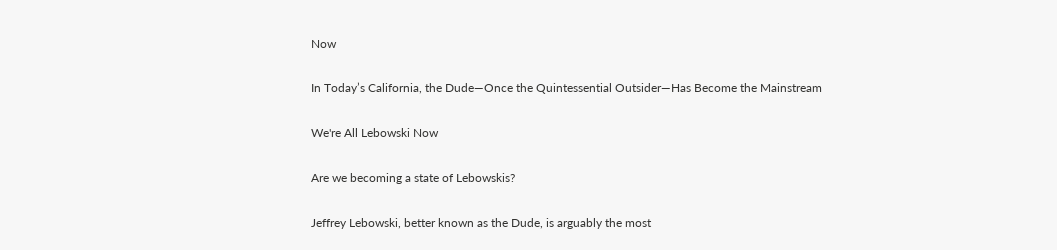Now

In Today’s California, the Dude—Once the Quintessential Outsider—Has Become the Mainstream

We're All Lebowski Now

Are we becoming a state of Lebowskis?

Jeffrey Lebowski, better known as the Dude, is arguably the most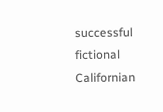successful fictional Californian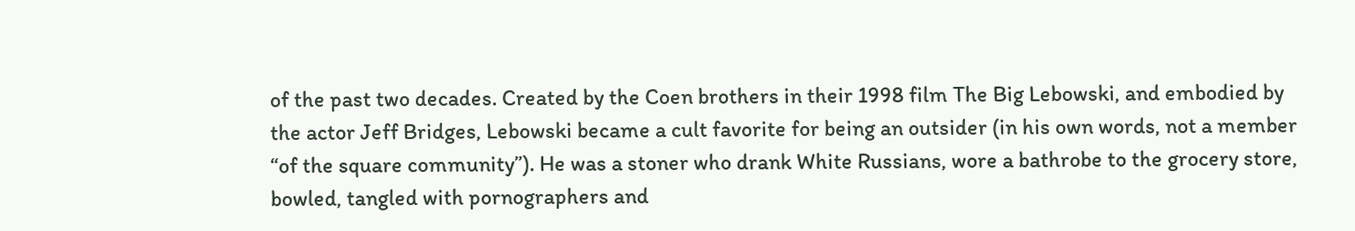of the past two decades. Created by the Coen brothers in their 1998 film The Big Lebowski, and embodied by the actor Jeff Bridges, Lebowski became a cult favorite for being an outsider (in his own words, not a member “of the square community”). He was a stoner who drank White Russians, wore a bathrobe to the grocery store, bowled, tangled with pornographers and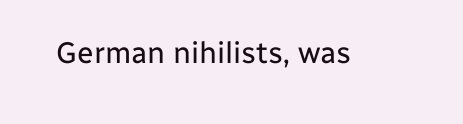German nihilists, was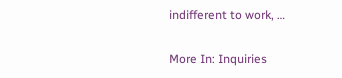indifferent to work, …

More In: Inquiries